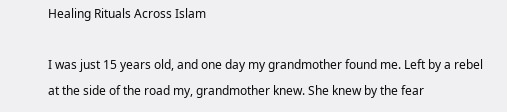Healing Rituals Across Islam

I was just 15 years old, and one day my grandmother found me. Left by a rebel at the side of the road my, grandmother knew. She knew by the fear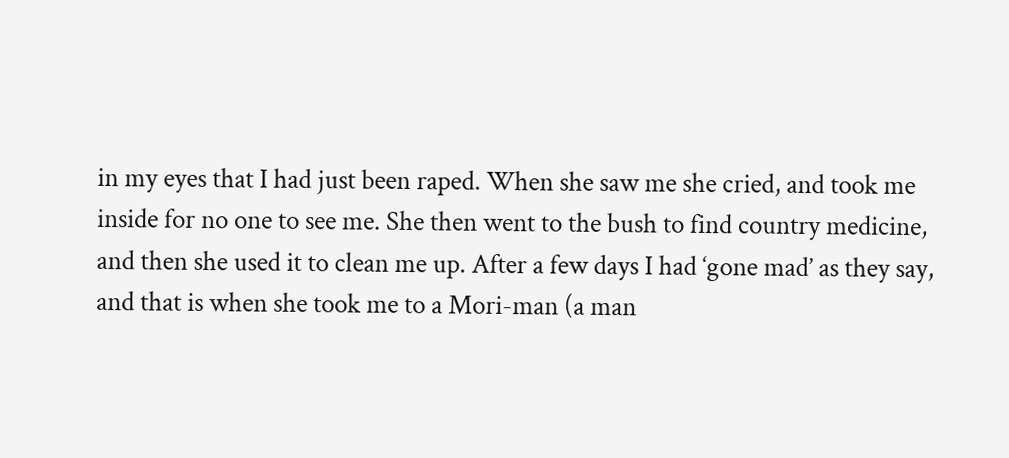in my eyes that I had just been raped. When she saw me she cried, and took me inside for no one to see me. She then went to the bush to find country medicine, and then she used it to clean me up. After a few days I had ‘gone mad’ as they say, and that is when she took me to a Mori-man (a man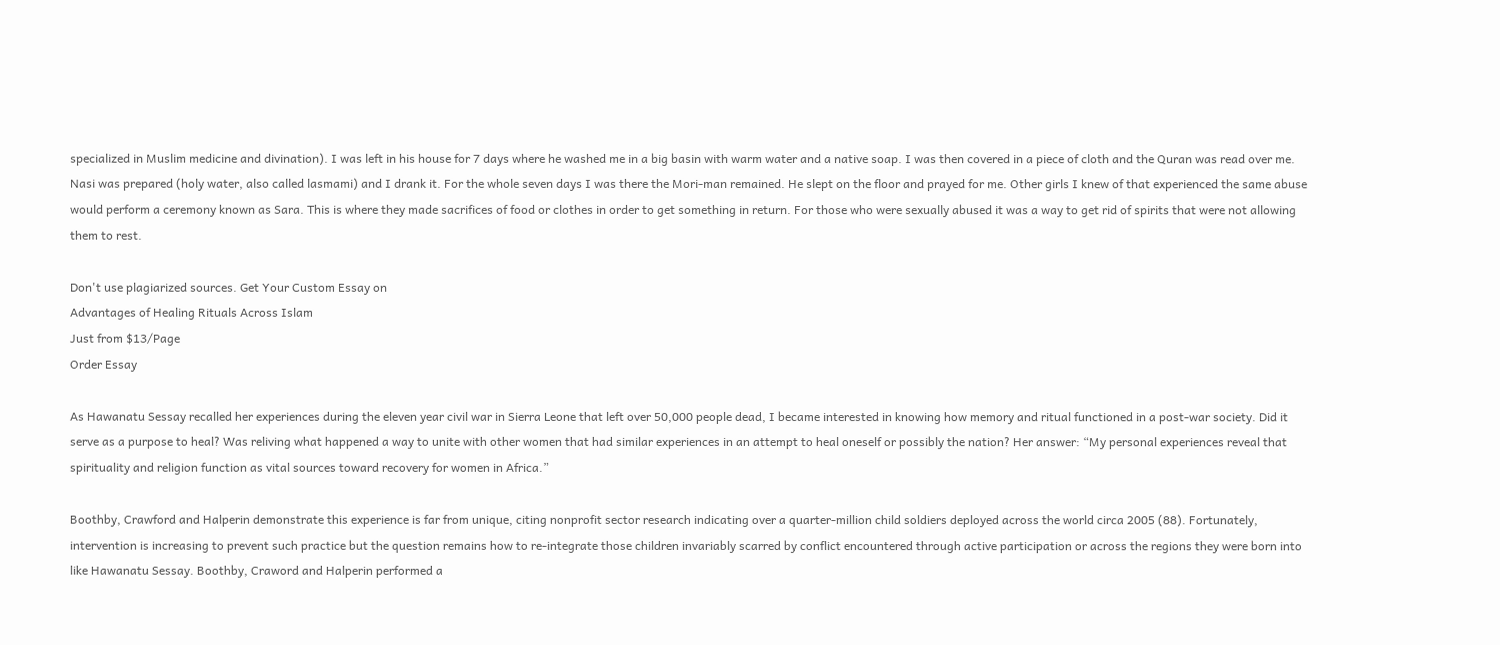specialized in Muslim medicine and divination). I was left in his house for 7 days where he washed me in a big basin with warm water and a native soap. I was then covered in a piece of cloth and the Quran was read over me. Nasi was prepared (holy water, also called lasmami) and I drank it. For the whole seven days I was there the Mori-man remained. He slept on the floor and prayed for me. Other girls I knew of that experienced the same abuse would perform a ceremony known as Sara. This is where they made sacrifices of food or clothes in order to get something in return. For those who were sexually abused it was a way to get rid of spirits that were not allowing them to rest.

Don't use plagiarized sources. Get Your Custom Essay on
Advantages of Healing Rituals Across Islam
Just from $13/Page
Order Essay

As Hawanatu Sessay recalled her experiences during the eleven year civil war in Sierra Leone that left over 50,000 people dead, I became interested in knowing how memory and ritual functioned in a post-war society. Did it serve as a purpose to heal? Was reliving what happened a way to unite with other women that had similar experiences in an attempt to heal oneself or possibly the nation? Her answer: “My personal experiences reveal that spirituality and religion function as vital sources toward recovery for women in Africa.”

Boothby, Crawford and Halperin demonstrate this experience is far from unique, citing nonprofit sector research indicating over a quarter-million child soldiers deployed across the world circa 2005 (88). Fortunately, intervention is increasing to prevent such practice but the question remains how to re-integrate those children invariably scarred by conflict encountered through active participation or across the regions they were born into like Hawanatu Sessay. Boothby, Craword and Halperin performed a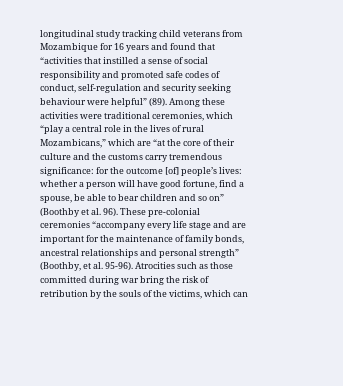longitudinal study tracking child veterans from Mozambique for 16 years and found that “activities that instilled a sense of social responsibility and promoted safe codes of conduct, self-regulation and security seeking behaviour were helpful” (89). Among these activities were traditional ceremonies, which “play a central role in the lives of rural Mozambicans,” which are “at the core of their culture and the customs carry tremendous significance: for the outcome [of] people’s lives: whether a person will have good fortune, find a spouse, be able to bear children and so on” (Boothby et al. 96). These pre-colonial ceremonies “accompany every life stage and are important for the maintenance of family bonds, ancestral relationships and personal strength” (Boothby, et al. 95-96). Atrocities such as those committed during war bring the risk of retribution by the souls of the victims, which can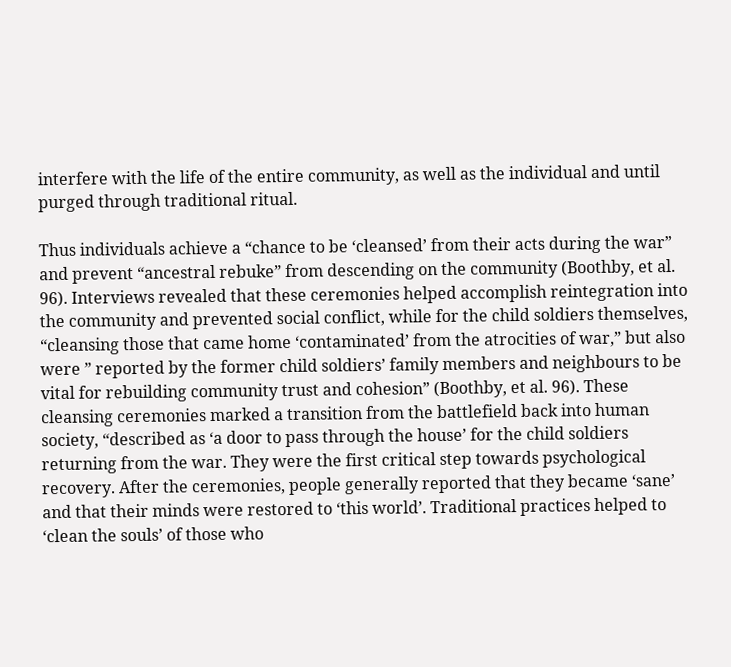interfere with the life of the entire community, as well as the individual and until purged through traditional ritual.

Thus individuals achieve a “chance to be ‘cleansed’ from their acts during the war” and prevent “ancestral rebuke” from descending on the community (Boothby, et al. 96). Interviews revealed that these ceremonies helped accomplish reintegration into the community and prevented social conflict, while for the child soldiers themselves, “cleansing those that came home ‘contaminated’ from the atrocities of war,” but also were ” reported by the former child soldiers’ family members and neighbours to be vital for rebuilding community trust and cohesion” (Boothby, et al. 96). These cleansing ceremonies marked a transition from the battlefield back into human society, “described as ‘a door to pass through the house’ for the child soldiers returning from the war. They were the first critical step towards psychological recovery. After the ceremonies, people generally reported that they became ‘sane’ and that their minds were restored to ‘this world’. Traditional practices helped to ‘clean the souls’ of those who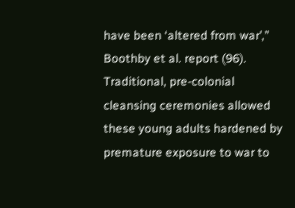have been ‘altered from war’,” Boothby et al. report (96). Traditional, pre-colonial cleansing ceremonies allowed these young adults hardened by premature exposure to war to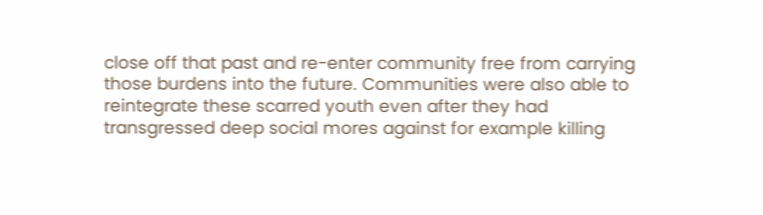close off that past and re-enter community free from carrying those burdens into the future. Communities were also able to reintegrate these scarred youth even after they had transgressed deep social mores against for example killing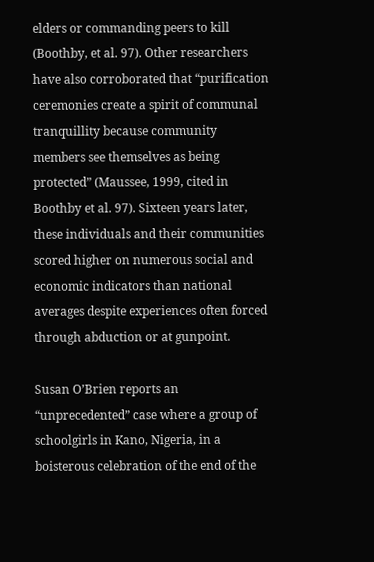elders or commanding peers to kill (Boothby, et al. 97). Other researchers have also corroborated that “purification ceremonies create a spirit of communal tranquillity because community members see themselves as being protected” (Maussee, 1999, cited in Boothby et al. 97). Sixteen years later, these individuals and their communities scored higher on numerous social and economic indicators than national averages despite experiences often forced through abduction or at gunpoint.

Susan O’Brien reports an “unprecedented” case where a group of schoolgirls in Kano, Nigeria, in a boisterous celebration of the end of the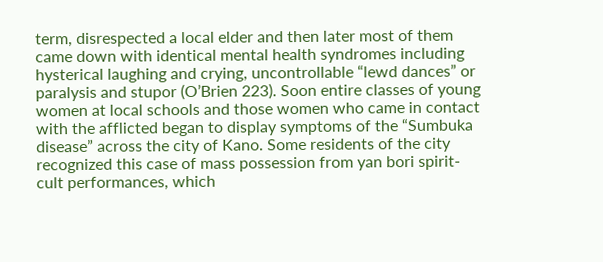term, disrespected a local elder and then later most of them came down with identical mental health syndromes including hysterical laughing and crying, uncontrollable “lewd dances” or paralysis and stupor (O’Brien 223). Soon entire classes of young women at local schools and those women who came in contact with the afflicted began to display symptoms of the “Sumbuka disease” across the city of Kano. Some residents of the city recognized this case of mass possession from yan bori spirit-cult performances, which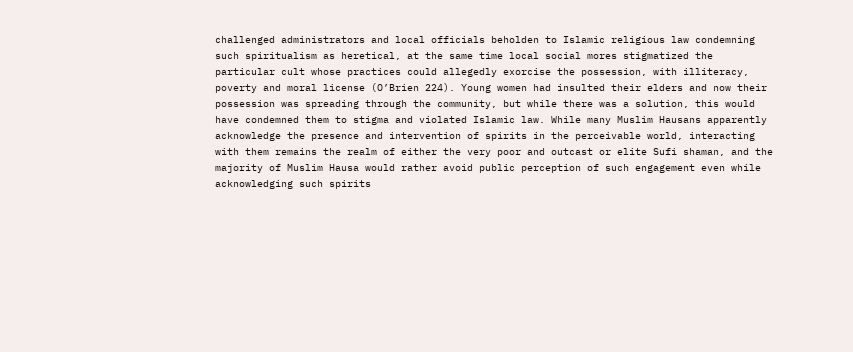challenged administrators and local officials beholden to Islamic religious law condemning such spiritualism as heretical, at the same time local social mores stigmatized the particular cult whose practices could allegedly exorcise the possession, with illiteracy, poverty and moral license (O’Brien 224). Young women had insulted their elders and now their possession was spreading through the community, but while there was a solution, this would have condemned them to stigma and violated Islamic law. While many Muslim Hausans apparently acknowledge the presence and intervention of spirits in the perceivable world, interacting with them remains the realm of either the very poor and outcast or elite Sufi shaman, and the majority of Muslim Hausa would rather avoid public perception of such engagement even while acknowledging such spirits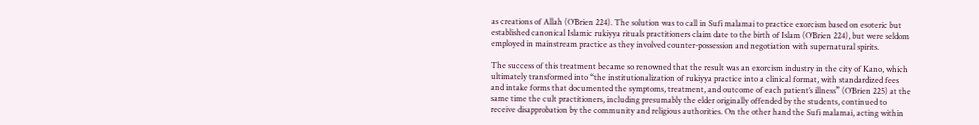as creations of Allah (O’Brien 224). The solution was to call in Sufi malamai to practice exorcism based on esoteric but established canonical Islamic rukiyya rituals practitioners claim date to the birth of Islam (O’Brien 224), but were seldom employed in mainstream practice as they involved counter-possession and negotiation with supernatural spirits.

The success of this treatment became so renowned that the result was an exorcism industry in the city of Kano, which ultimately transformed into “the institutionalization of rukiyya practice into a clinical format, with standardized fees and intake forms that documented the symptoms, treatment, and outcome of each patient’s illness” (O’Brien 225) at the same time the cult practitioners, including presumably the elder originally offended by the students, continued to receive disapprobation by the community and religious authorities. On the other hand the Sufi malamai, acting within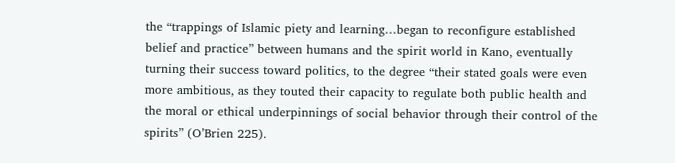the “trappings of Islamic piety and learning…began to reconfigure established belief and practice” between humans and the spirit world in Kano, eventually turning their success toward politics, to the degree “their stated goals were even more ambitious, as they touted their capacity to regulate both public health and the moral or ethical underpinnings of social behavior through their control of the spirits” (O’Brien 225).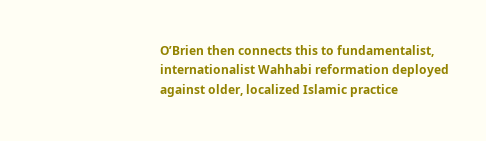O’Brien then connects this to fundamentalist, internationalist Wahhabi reformation deployed against older, localized Islamic practice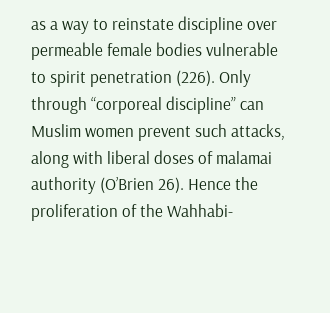as a way to reinstate discipline over permeable female bodies vulnerable to spirit penetration (226). Only through “corporeal discipline” can Muslim women prevent such attacks, along with liberal doses of malamai authority (O’Brien 26). Hence the proliferation of the Wahhabi-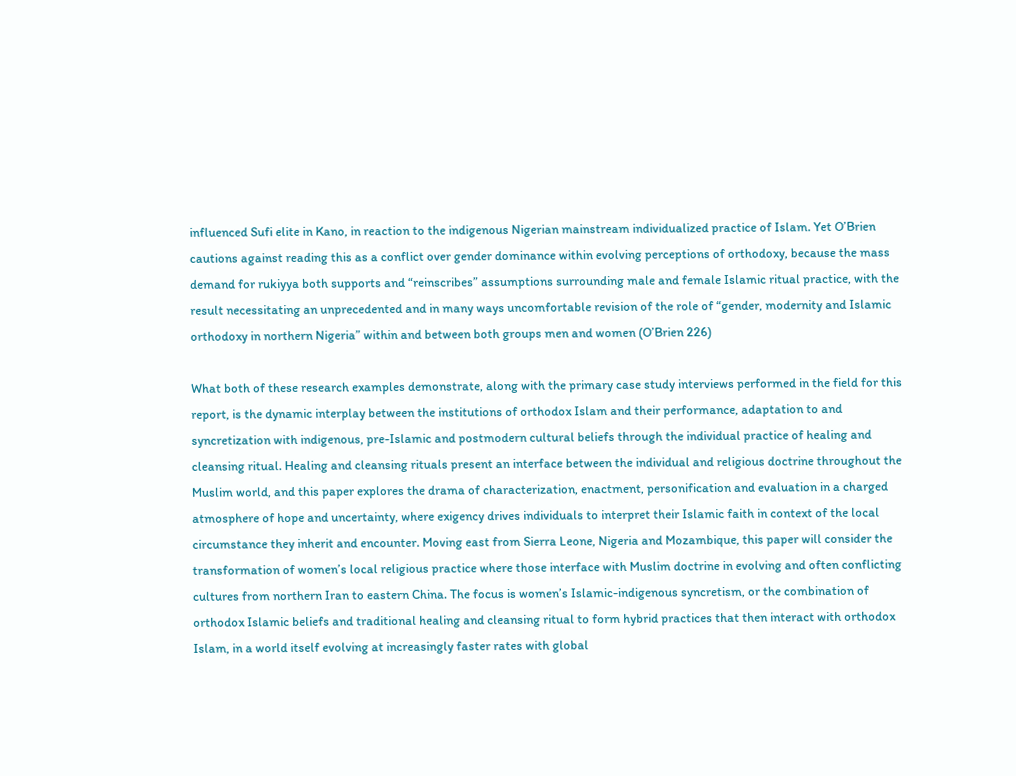influenced Sufi elite in Kano, in reaction to the indigenous Nigerian mainstream individualized practice of Islam. Yet O’Brien cautions against reading this as a conflict over gender dominance within evolving perceptions of orthodoxy, because the mass demand for rukiyya both supports and “reinscribes” assumptions surrounding male and female Islamic ritual practice, with the result necessitating an unprecedented and in many ways uncomfortable revision of the role of “gender, modernity and Islamic orthodoxy in northern Nigeria” within and between both groups men and women (O’Brien 226)

What both of these research examples demonstrate, along with the primary case study interviews performed in the field for this report, is the dynamic interplay between the institutions of orthodox Islam and their performance, adaptation to and syncretization with indigenous, pre-Islamic and postmodern cultural beliefs through the individual practice of healing and cleansing ritual. Healing and cleansing rituals present an interface between the individual and religious doctrine throughout the Muslim world, and this paper explores the drama of characterization, enactment, personification and evaluation in a charged atmosphere of hope and uncertainty, where exigency drives individuals to interpret their Islamic faith in context of the local circumstance they inherit and encounter. Moving east from Sierra Leone, Nigeria and Mozambique, this paper will consider the transformation of women’s local religious practice where those interface with Muslim doctrine in evolving and often conflicting cultures from northern Iran to eastern China. The focus is women’s Islamic-indigenous syncretism, or the combination of orthodox Islamic beliefs and traditional healing and cleansing ritual to form hybrid practices that then interact with orthodox Islam, in a world itself evolving at increasingly faster rates with global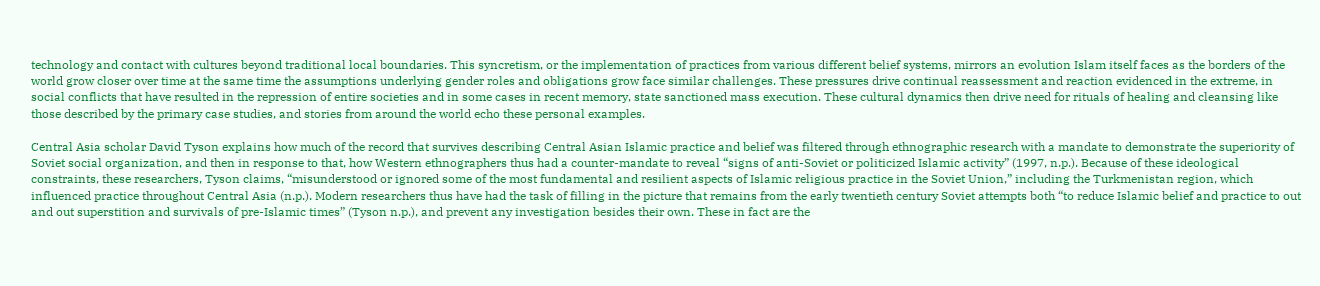technology and contact with cultures beyond traditional local boundaries. This syncretism, or the implementation of practices from various different belief systems, mirrors an evolution Islam itself faces as the borders of the world grow closer over time at the same time the assumptions underlying gender roles and obligations grow face similar challenges. These pressures drive continual reassessment and reaction evidenced in the extreme, in social conflicts that have resulted in the repression of entire societies and in some cases in recent memory, state sanctioned mass execution. These cultural dynamics then drive need for rituals of healing and cleansing like those described by the primary case studies, and stories from around the world echo these personal examples.

Central Asia scholar David Tyson explains how much of the record that survives describing Central Asian Islamic practice and belief was filtered through ethnographic research with a mandate to demonstrate the superiority of Soviet social organization, and then in response to that, how Western ethnographers thus had a counter-mandate to reveal “signs of anti-Soviet or politicized Islamic activity” (1997, n.p.). Because of these ideological constraints, these researchers, Tyson claims, “misunderstood or ignored some of the most fundamental and resilient aspects of Islamic religious practice in the Soviet Union,” including the Turkmenistan region, which influenced practice throughout Central Asia (n.p.). Modern researchers thus have had the task of filling in the picture that remains from the early twentieth century Soviet attempts both “to reduce Islamic belief and practice to out and out superstition and survivals of pre-Islamic times” (Tyson n.p.), and prevent any investigation besides their own. These in fact are the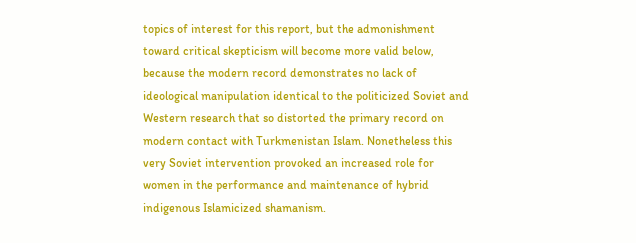topics of interest for this report, but the admonishment toward critical skepticism will become more valid below, because the modern record demonstrates no lack of ideological manipulation identical to the politicized Soviet and Western research that so distorted the primary record on modern contact with Turkmenistan Islam. Nonetheless this very Soviet intervention provoked an increased role for women in the performance and maintenance of hybrid indigenous Islamicized shamanism.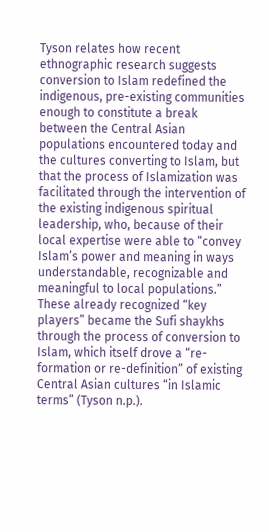Tyson relates how recent ethnographic research suggests conversion to Islam redefined the indigenous, pre-existing communities enough to constitute a break between the Central Asian populations encountered today and the cultures converting to Islam, but that the process of Islamization was facilitated through the intervention of the existing indigenous spiritual leadership, who, because of their local expertise were able to “convey Islam’s power and meaning in ways understandable, recognizable and meaningful to local populations.” These already recognized “key players” became the Sufi shaykhs through the process of conversion to Islam, which itself drove a “re-formation or re-definition” of existing Central Asian cultures “in Islamic terms” (Tyson n.p.).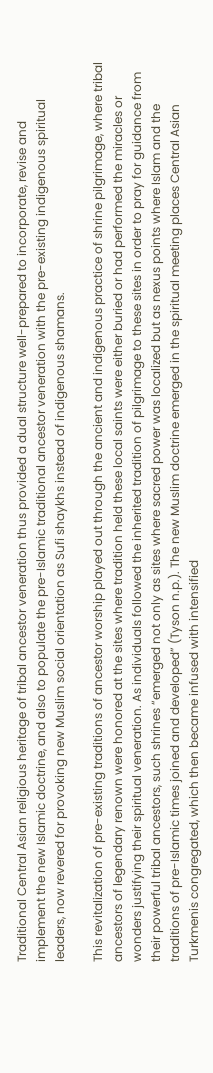Traditional Central Asian religious heritage of tribal ancestor veneration thus provided a dual structure well-prepared to incorporate, revise and implement the new Islamic doctrine, and also to populate the pre-Islamic traditional ancestor veneration with the pre-existing indigenous spiritual leaders, now revered for provoking new Muslim social orientation as Sufi shaykhs instead of indigenous shamans.

This revitalization of pre-existing traditions of ancestor worship played out through the ancient and indigenous practice of shrine pilgrimage, where tribal ancestors of legendary renown were honored at the sites where tradition held these local saints were either buried or had performed the miracles or wonders justifying their spiritual veneration. As individuals followed the inherited tradition of pilgrimage to these sites in order to pray for guidance from their powerful tribal ancestors, such shrines “emerged not only as sites where sacred power was localized but as nexus points where Islam and the traditions of pre-Islamic times joined and developed” (Tyson n.p.). The new Muslim doctrine emerged in the spiritual meeting places Central Asian Turkmenis congregated, which then became infused with intensified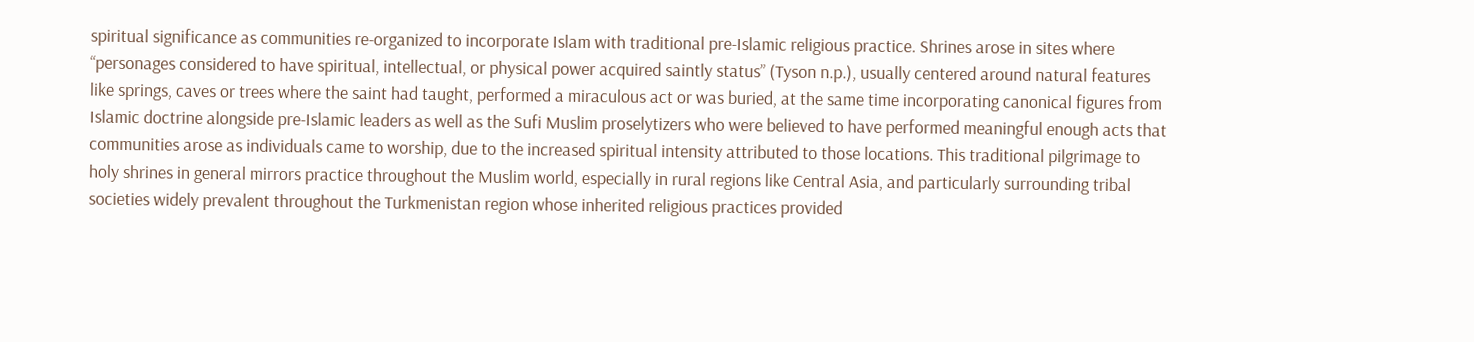spiritual significance as communities re-organized to incorporate Islam with traditional pre-Islamic religious practice. Shrines arose in sites where “personages considered to have spiritual, intellectual, or physical power acquired saintly status” (Tyson n.p.), usually centered around natural features like springs, caves or trees where the saint had taught, performed a miraculous act or was buried, at the same time incorporating canonical figures from Islamic doctrine alongside pre-Islamic leaders as well as the Sufi Muslim proselytizers who were believed to have performed meaningful enough acts that communities arose as individuals came to worship, due to the increased spiritual intensity attributed to those locations. This traditional pilgrimage to holy shrines in general mirrors practice throughout the Muslim world, especially in rural regions like Central Asia, and particularly surrounding tribal societies widely prevalent throughout the Turkmenistan region whose inherited religious practices provided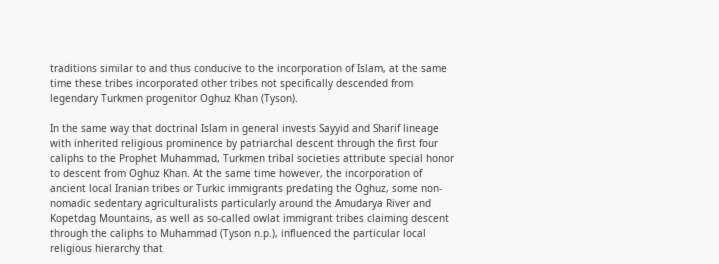traditions similar to and thus conducive to the incorporation of Islam, at the same time these tribes incorporated other tribes not specifically descended from legendary Turkmen progenitor Oghuz Khan (Tyson).

In the same way that doctrinal Islam in general invests Sayyid and Sharif lineage with inherited religious prominence by patriarchal descent through the first four caliphs to the Prophet Muhammad, Turkmen tribal societies attribute special honor to descent from Oghuz Khan. At the same time however, the incorporation of ancient local Iranian tribes or Turkic immigrants predating the Oghuz, some non-nomadic sedentary agriculturalists particularly around the Amudarya River and Kopetdag Mountains, as well as so-called owlat immigrant tribes claiming descent through the caliphs to Muhammad (Tyson n.p.), influenced the particular local religious hierarchy that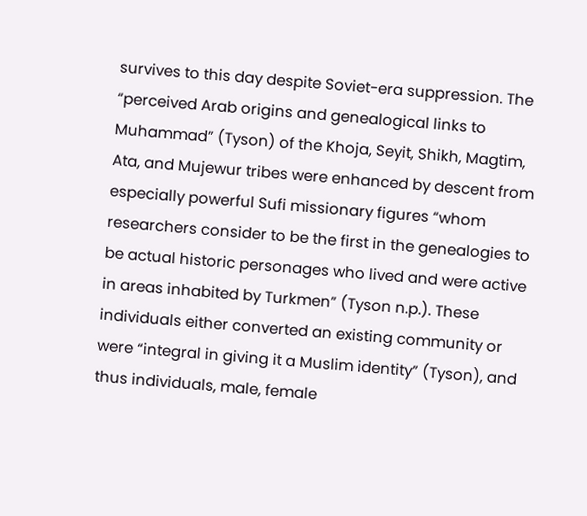survives to this day despite Soviet-era suppression. The “perceived Arab origins and genealogical links to Muhammad” (Tyson) of the Khoja, Seyit, Shikh, Magtim, Ata, and Mujewur tribes were enhanced by descent from especially powerful Sufi missionary figures “whom researchers consider to be the first in the genealogies to be actual historic personages who lived and were active in areas inhabited by Turkmen” (Tyson n.p.). These individuals either converted an existing community or were “integral in giving it a Muslim identity” (Tyson), and thus individuals, male, female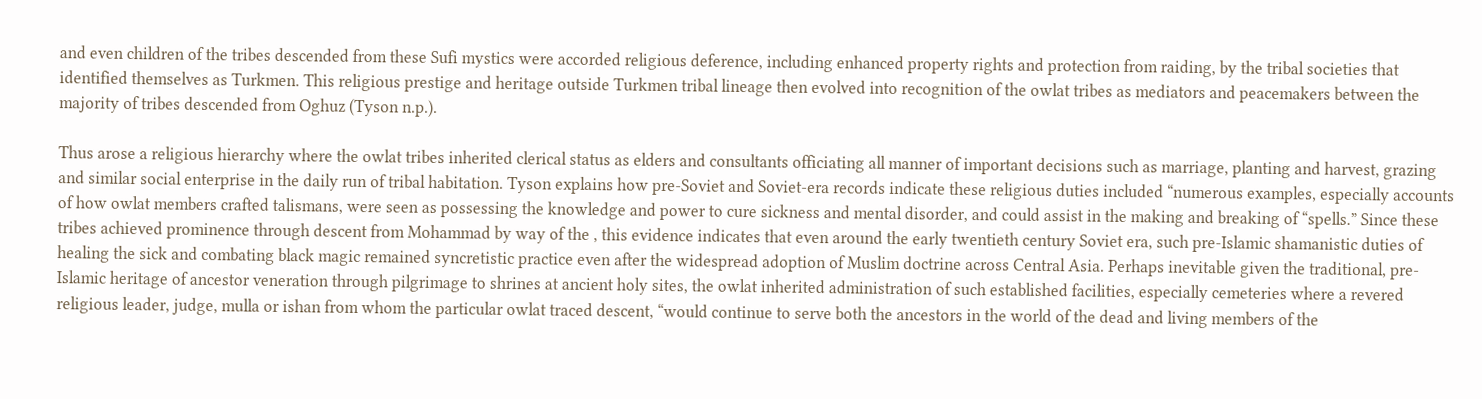and even children of the tribes descended from these Sufi mystics were accorded religious deference, including enhanced property rights and protection from raiding, by the tribal societies that identified themselves as Turkmen. This religious prestige and heritage outside Turkmen tribal lineage then evolved into recognition of the owlat tribes as mediators and peacemakers between the majority of tribes descended from Oghuz (Tyson n.p.).

Thus arose a religious hierarchy where the owlat tribes inherited clerical status as elders and consultants officiating all manner of important decisions such as marriage, planting and harvest, grazing and similar social enterprise in the daily run of tribal habitation. Tyson explains how pre-Soviet and Soviet-era records indicate these religious duties included “numerous examples, especially accounts of how owlat members crafted talismans, were seen as possessing the knowledge and power to cure sickness and mental disorder, and could assist in the making and breaking of “spells.” Since these tribes achieved prominence through descent from Mohammad by way of the , this evidence indicates that even around the early twentieth century Soviet era, such pre-Islamic shamanistic duties of healing the sick and combating black magic remained syncretistic practice even after the widespread adoption of Muslim doctrine across Central Asia. Perhaps inevitable given the traditional, pre-Islamic heritage of ancestor veneration through pilgrimage to shrines at ancient holy sites, the owlat inherited administration of such established facilities, especially cemeteries where a revered religious leader, judge, mulla or ishan from whom the particular owlat traced descent, “would continue to serve both the ancestors in the world of the dead and living members of the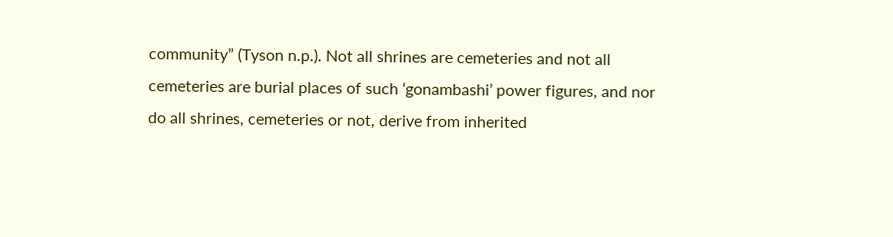community” (Tyson n.p.). Not all shrines are cemeteries and not all cemeteries are burial places of such ‘gonambashi’ power figures, and nor do all shrines, cemeteries or not, derive from inherited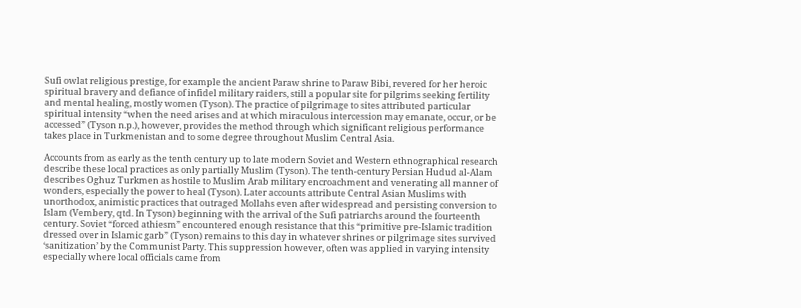Sufi owlat religious prestige, for example the ancient Paraw shrine to Paraw Bibi, revered for her heroic spiritual bravery and defiance of infidel military raiders, still a popular site for pilgrims seeking fertility and mental healing, mostly women (Tyson). The practice of pilgrimage to sites attributed particular spiritual intensity “when the need arises and at which miraculous intercession may emanate, occur, or be accessed” (Tyson n.p.), however, provides the method through which significant religious performance takes place in Turkmenistan and to some degree throughout Muslim Central Asia.

Accounts from as early as the tenth century up to late modern Soviet and Western ethnographical research describe these local practices as only partially Muslim (Tyson). The tenth-century Persian Hudud al-Alam describes Oghuz Turkmen as hostile to Muslim Arab military encroachment and venerating all manner of wonders, especially the power to heal (Tyson). Later accounts attribute Central Asian Muslims with unorthodox, animistic practices that outraged Mollahs even after widespread and persisting conversion to Islam (Vembery, qtd. In Tyson) beginning with the arrival of the Sufi patriarchs around the fourteenth century. Soviet “forced athiesm” encountered enough resistance that this “primitive pre-Islamic tradition dressed over in Islamic garb” (Tyson) remains to this day in whatever shrines or pilgrimage sites survived ‘sanitization’ by the Communist Party. This suppression however, often was applied in varying intensity especially where local officials came from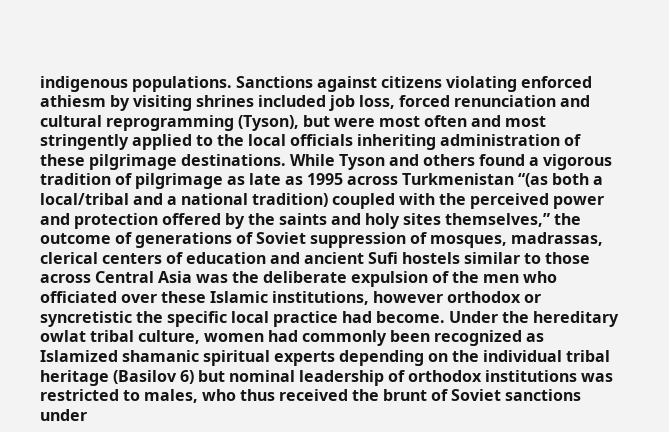indigenous populations. Sanctions against citizens violating enforced athiesm by visiting shrines included job loss, forced renunciation and cultural reprogramming (Tyson), but were most often and most stringently applied to the local officials inheriting administration of these pilgrimage destinations. While Tyson and others found a vigorous tradition of pilgrimage as late as 1995 across Turkmenistan “(as both a local/tribal and a national tradition) coupled with the perceived power and protection offered by the saints and holy sites themselves,” the outcome of generations of Soviet suppression of mosques, madrassas, clerical centers of education and ancient Sufi hostels similar to those across Central Asia was the deliberate expulsion of the men who officiated over these Islamic institutions, however orthodox or syncretistic the specific local practice had become. Under the hereditary owlat tribal culture, women had commonly been recognized as Islamized shamanic spiritual experts depending on the individual tribal heritage (Basilov 6) but nominal leadership of orthodox institutions was restricted to males, who thus received the brunt of Soviet sanctions under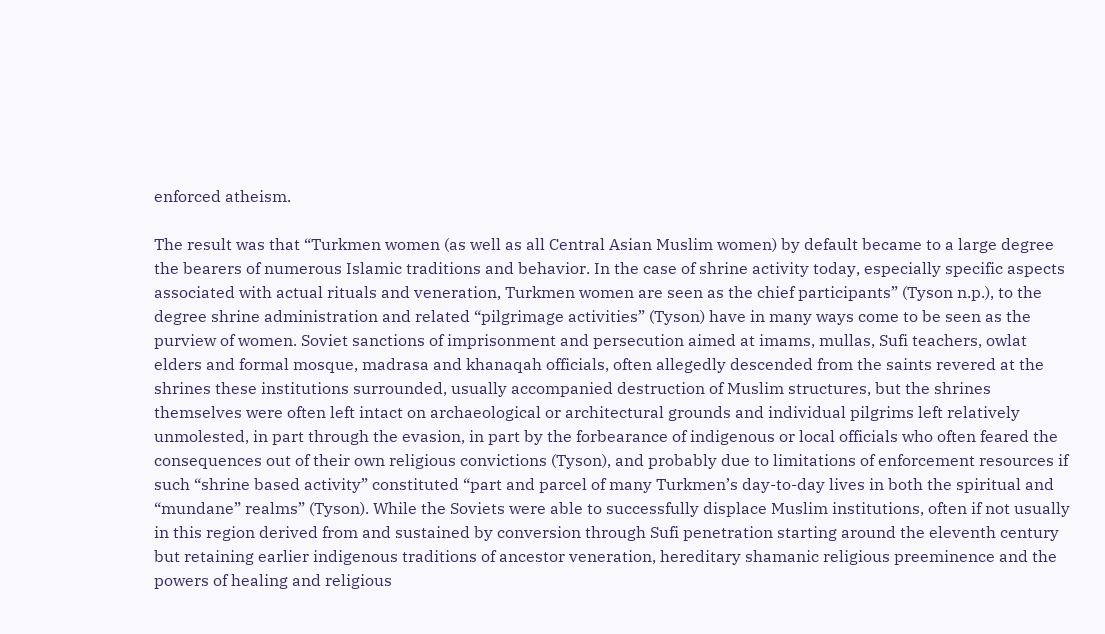enforced atheism.

The result was that “Turkmen women (as well as all Central Asian Muslim women) by default became to a large degree the bearers of numerous Islamic traditions and behavior. In the case of shrine activity today, especially specific aspects associated with actual rituals and veneration, Turkmen women are seen as the chief participants” (Tyson n.p.), to the degree shrine administration and related “pilgrimage activities” (Tyson) have in many ways come to be seen as the purview of women. Soviet sanctions of imprisonment and persecution aimed at imams, mullas, Sufi teachers, owlat elders and formal mosque, madrasa and khanaqah officials, often allegedly descended from the saints revered at the shrines these institutions surrounded, usually accompanied destruction of Muslim structures, but the shrines themselves were often left intact on archaeological or architectural grounds and individual pilgrims left relatively unmolested, in part through the evasion, in part by the forbearance of indigenous or local officials who often feared the consequences out of their own religious convictions (Tyson), and probably due to limitations of enforcement resources if such “shrine based activity” constituted “part and parcel of many Turkmen’s day-to-day lives in both the spiritual and “mundane” realms” (Tyson). While the Soviets were able to successfully displace Muslim institutions, often if not usually in this region derived from and sustained by conversion through Sufi penetration starting around the eleventh century but retaining earlier indigenous traditions of ancestor veneration, hereditary shamanic religious preeminence and the powers of healing and religious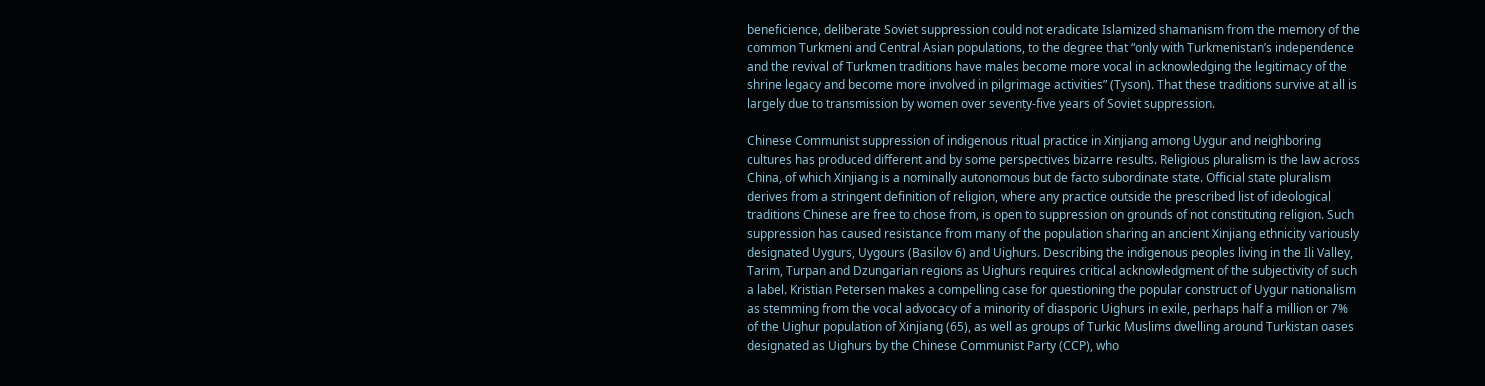beneficience, deliberate Soviet suppression could not eradicate Islamized shamanism from the memory of the common Turkmeni and Central Asian populations, to the degree that “only with Turkmenistan’s independence and the revival of Turkmen traditions have males become more vocal in acknowledging the legitimacy of the shrine legacy and become more involved in pilgrimage activities” (Tyson). That these traditions survive at all is largely due to transmission by women over seventy-five years of Soviet suppression.

Chinese Communist suppression of indigenous ritual practice in Xinjiang among Uygur and neighboring cultures has produced different and by some perspectives bizarre results. Religious pluralism is the law across China, of which Xinjiang is a nominally autonomous but de facto subordinate state. Official state pluralism derives from a stringent definition of religion, where any practice outside the prescribed list of ideological traditions Chinese are free to chose from, is open to suppression on grounds of not constituting religion. Such suppression has caused resistance from many of the population sharing an ancient Xinjiang ethnicity variously designated Uygurs, Uygours (Basilov 6) and Uighurs. Describing the indigenous peoples living in the Ili Valley, Tarim, Turpan and Dzungarian regions as Uighurs requires critical acknowledgment of the subjectivity of such a label. Kristian Petersen makes a compelling case for questioning the popular construct of Uygur nationalism as stemming from the vocal advocacy of a minority of diasporic Uighurs in exile, perhaps half a million or 7% of the Uighur population of Xinjiang (65), as well as groups of Turkic Muslims dwelling around Turkistan oases designated as Uighurs by the Chinese Communist Party (CCP), who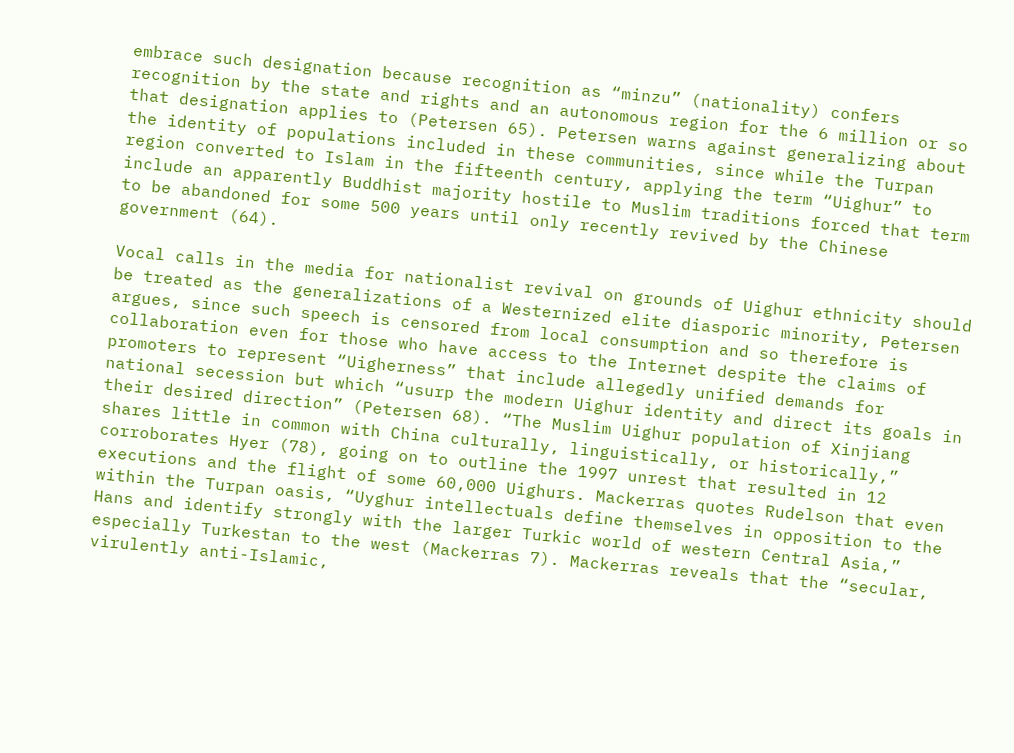embrace such designation because recognition as “minzu” (nationality) confers recognition by the state and rights and an autonomous region for the 6 million or so that designation applies to (Petersen 65). Petersen warns against generalizing about the identity of populations included in these communities, since while the Turpan region converted to Islam in the fifteenth century, applying the term “Uighur” to include an apparently Buddhist majority hostile to Muslim traditions forced that term to be abandoned for some 500 years until only recently revived by the Chinese government (64).

Vocal calls in the media for nationalist revival on grounds of Uighur ethnicity should be treated as the generalizations of a Westernized elite diasporic minority, Petersen argues, since such speech is censored from local consumption and so therefore is collaboration even for those who have access to the Internet despite the claims of promoters to represent “Uigherness” that include allegedly unified demands for national secession but which “usurp the modern Uighur identity and direct its goals in their desired direction” (Petersen 68). “The Muslim Uighur population of Xinjiang shares little in common with China culturally, linguistically, or historically,” corroborates Hyer (78), going on to outline the 1997 unrest that resulted in 12 executions and the flight of some 60,000 Uighurs. Mackerras quotes Rudelson that even within the Turpan oasis, “Uyghur intellectuals define themselves in opposition to the Hans and identify strongly with the larger Turkic world of western Central Asia,” especially Turkestan to the west (Mackerras 7). Mackerras reveals that the “secular, virulently anti-Islamic,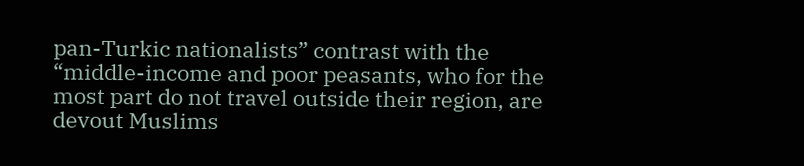pan-Turkic nationalists” contrast with the “middle-income and poor peasants, who for the most part do not travel outside their region, are devout Muslims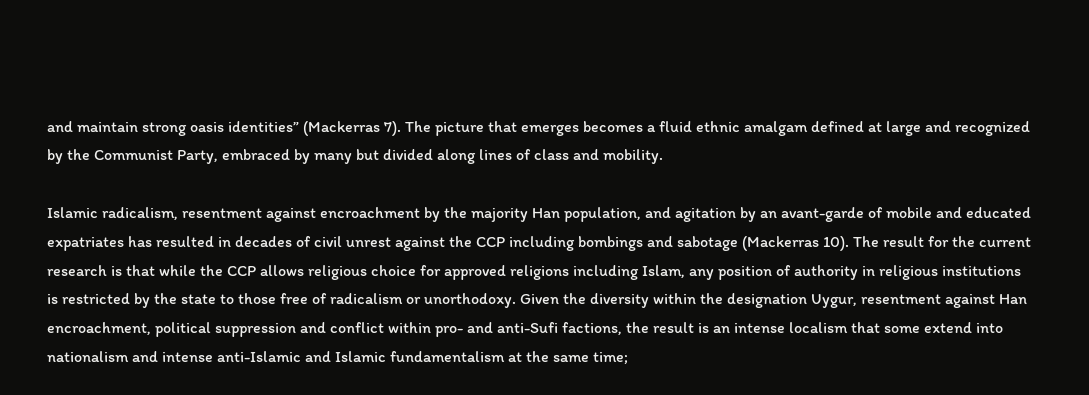and maintain strong oasis identities” (Mackerras 7). The picture that emerges becomes a fluid ethnic amalgam defined at large and recognized by the Communist Party, embraced by many but divided along lines of class and mobility.

Islamic radicalism, resentment against encroachment by the majority Han population, and agitation by an avant-garde of mobile and educated expatriates has resulted in decades of civil unrest against the CCP including bombings and sabotage (Mackerras 10). The result for the current research is that while the CCP allows religious choice for approved religions including Islam, any position of authority in religious institutions is restricted by the state to those free of radicalism or unorthodoxy. Given the diversity within the designation Uygur, resentment against Han encroachment, political suppression and conflict within pro- and anti-Sufi factions, the result is an intense localism that some extend into nationalism and intense anti-Islamic and Islamic fundamentalism at the same time;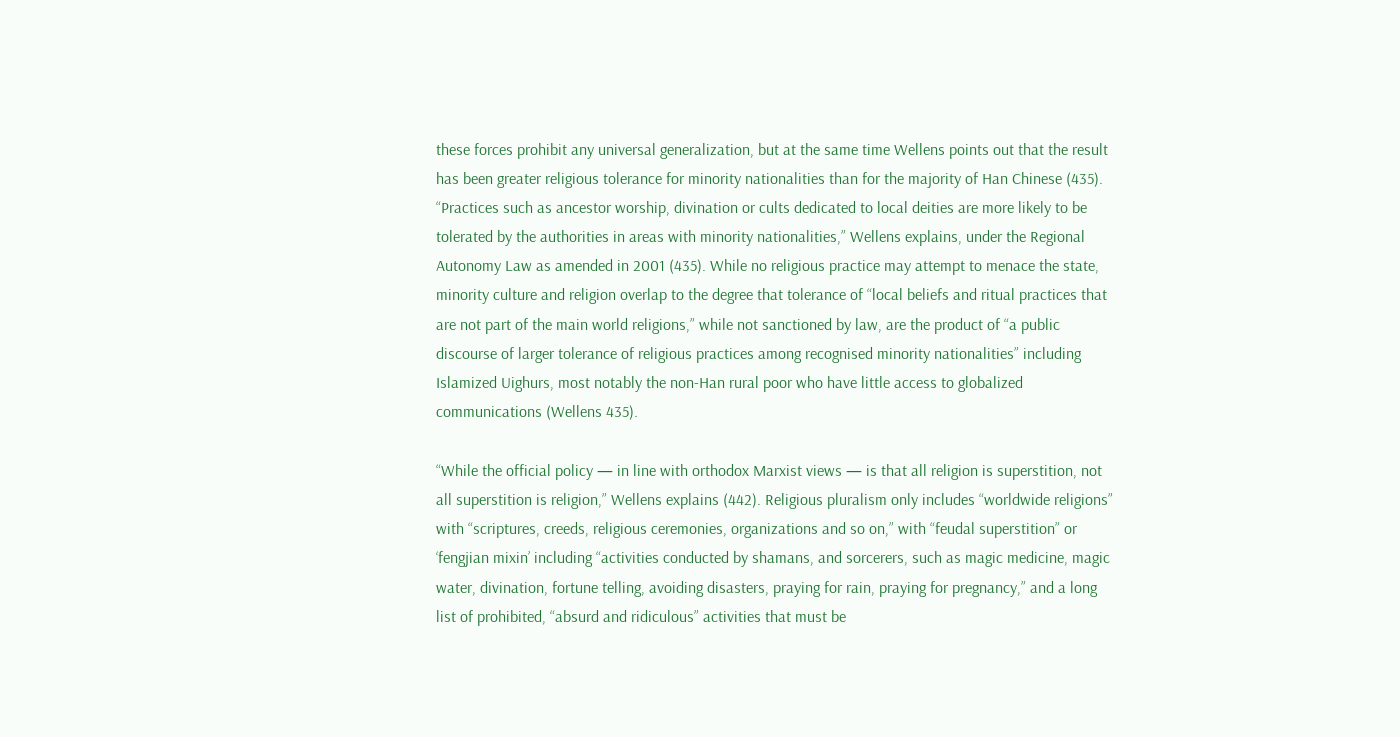these forces prohibit any universal generalization, but at the same time Wellens points out that the result has been greater religious tolerance for minority nationalities than for the majority of Han Chinese (435). “Practices such as ancestor worship, divination or cults dedicated to local deities are more likely to be tolerated by the authorities in areas with minority nationalities,” Wellens explains, under the Regional Autonomy Law as amended in 2001 (435). While no religious practice may attempt to menace the state, minority culture and religion overlap to the degree that tolerance of “local beliefs and ritual practices that are not part of the main world religions,” while not sanctioned by law, are the product of “a public discourse of larger tolerance of religious practices among recognised minority nationalities” including Islamized Uighurs, most notably the non-Han rural poor who have little access to globalized communications (Wellens 435).

“While the official policy — in line with orthodox Marxist views — is that all religion is superstition, not all superstition is religion,” Wellens explains (442). Religious pluralism only includes “worldwide religions” with “scriptures, creeds, religious ceremonies, organizations and so on,” with “feudal superstition” or ‘fengjian mixin’ including “activities conducted by shamans, and sorcerers, such as magic medicine, magic water, divination, fortune telling, avoiding disasters, praying for rain, praying for pregnancy,” and a long list of prohibited, “absurd and ridiculous” activities that must be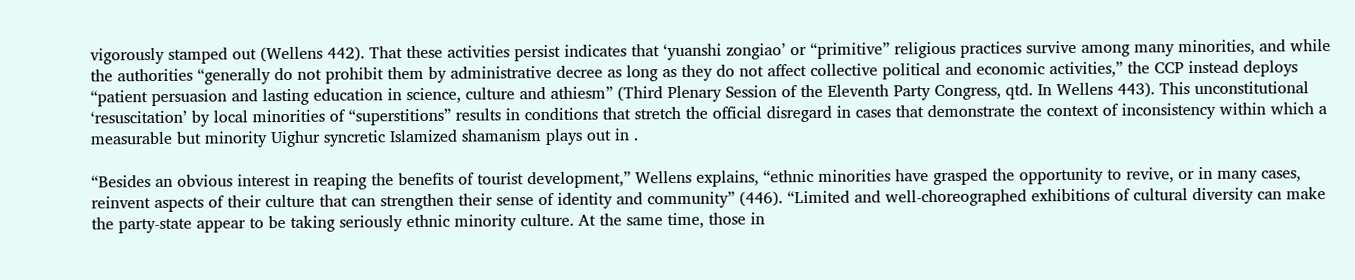vigorously stamped out (Wellens 442). That these activities persist indicates that ‘yuanshi zongiao’ or “primitive” religious practices survive among many minorities, and while the authorities “generally do not prohibit them by administrative decree as long as they do not affect collective political and economic activities,” the CCP instead deploys “patient persuasion and lasting education in science, culture and athiesm” (Third Plenary Session of the Eleventh Party Congress, qtd. In Wellens 443). This unconstitutional ‘resuscitation’ by local minorities of “superstitions” results in conditions that stretch the official disregard in cases that demonstrate the context of inconsistency within which a measurable but minority Uighur syncretic Islamized shamanism plays out in .

“Besides an obvious interest in reaping the benefits of tourist development,” Wellens explains, “ethnic minorities have grasped the opportunity to revive, or in many cases, reinvent aspects of their culture that can strengthen their sense of identity and community” (446). “Limited and well-choreographed exhibitions of cultural diversity can make the party-state appear to be taking seriously ethnic minority culture. At the same time, those in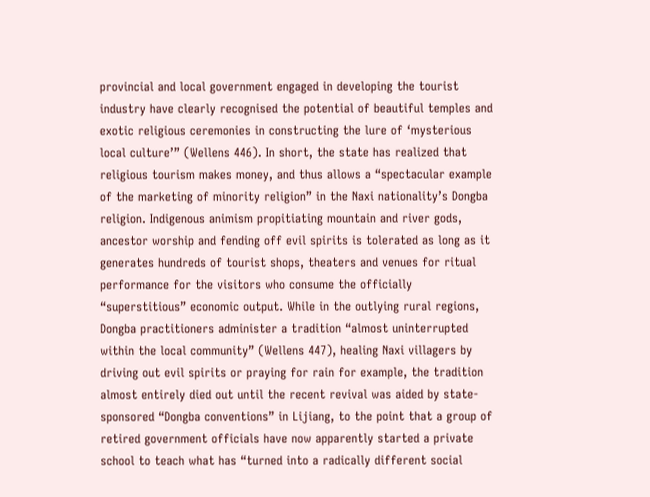provincial and local government engaged in developing the tourist industry have clearly recognised the potential of beautiful temples and exotic religious ceremonies in constructing the lure of ‘mysterious local culture’” (Wellens 446). In short, the state has realized that religious tourism makes money, and thus allows a “spectacular example of the marketing of minority religion” in the Naxi nationality’s Dongba religion. Indigenous animism propitiating mountain and river gods, ancestor worship and fending off evil spirits is tolerated as long as it generates hundreds of tourist shops, theaters and venues for ritual performance for the visitors who consume the officially “superstitious” economic output. While in the outlying rural regions, Dongba practitioners administer a tradition “almost uninterrupted within the local community” (Wellens 447), healing Naxi villagers by driving out evil spirits or praying for rain for example, the tradition almost entirely died out until the recent revival was aided by state-sponsored “Dongba conventions” in Lijiang, to the point that a group of retired government officials have now apparently started a private school to teach what has “turned into a radically different social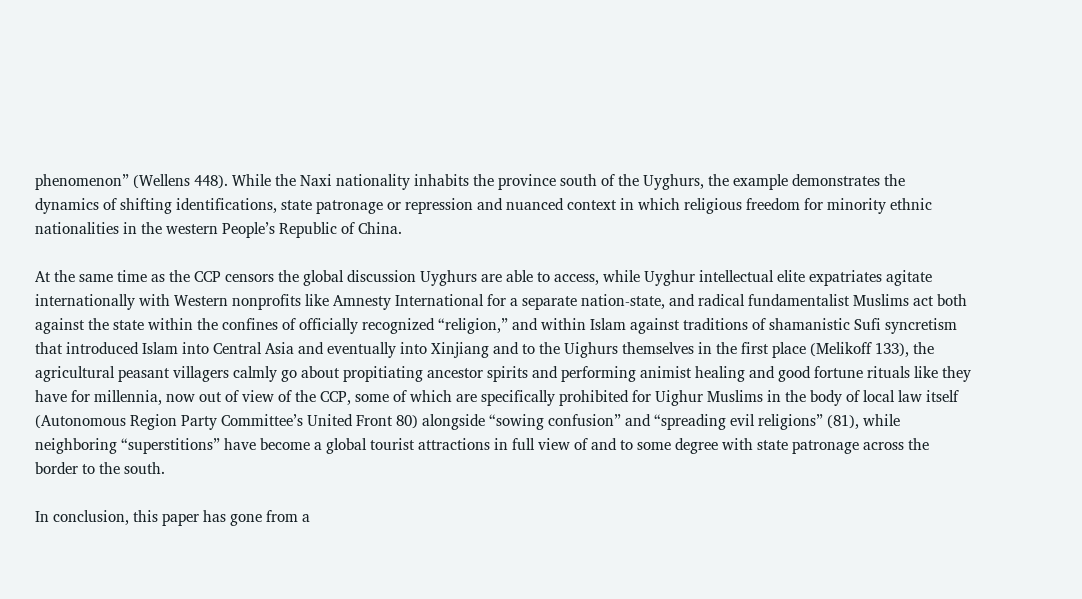phenomenon” (Wellens 448). While the Naxi nationality inhabits the province south of the Uyghurs, the example demonstrates the dynamics of shifting identifications, state patronage or repression and nuanced context in which religious freedom for minority ethnic nationalities in the western People’s Republic of China.

At the same time as the CCP censors the global discussion Uyghurs are able to access, while Uyghur intellectual elite expatriates agitate internationally with Western nonprofits like Amnesty International for a separate nation-state, and radical fundamentalist Muslims act both against the state within the confines of officially recognized “religion,” and within Islam against traditions of shamanistic Sufi syncretism that introduced Islam into Central Asia and eventually into Xinjiang and to the Uighurs themselves in the first place (Melikoff 133), the agricultural peasant villagers calmly go about propitiating ancestor spirits and performing animist healing and good fortune rituals like they have for millennia, now out of view of the CCP, some of which are specifically prohibited for Uighur Muslims in the body of local law itself (Autonomous Region Party Committee’s United Front 80) alongside “sowing confusion” and “spreading evil religions” (81), while neighboring “superstitions” have become a global tourist attractions in full view of and to some degree with state patronage across the border to the south.

In conclusion, this paper has gone from a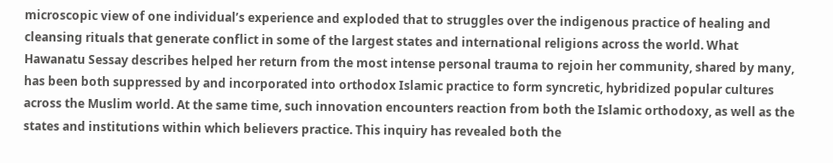microscopic view of one individual’s experience and exploded that to struggles over the indigenous practice of healing and cleansing rituals that generate conflict in some of the largest states and international religions across the world. What Hawanatu Sessay describes helped her return from the most intense personal trauma to rejoin her community, shared by many, has been both suppressed by and incorporated into orthodox Islamic practice to form syncretic, hybridized popular cultures across the Muslim world. At the same time, such innovation encounters reaction from both the Islamic orthodoxy, as well as the states and institutions within which believers practice. This inquiry has revealed both the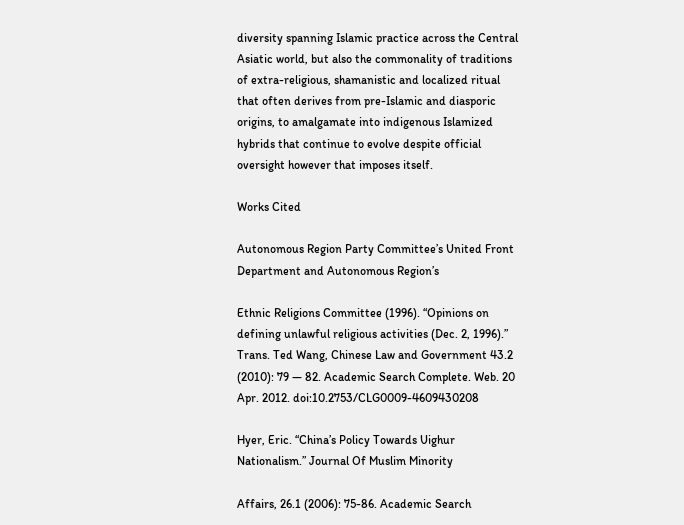diversity spanning Islamic practice across the Central Asiatic world, but also the commonality of traditions of extra-religious, shamanistic and localized ritual that often derives from pre-Islamic and diasporic origins, to amalgamate into indigenous Islamized hybrids that continue to evolve despite official oversight however that imposes itself.

Works Cited

Autonomous Region Party Committee’s United Front Department and Autonomous Region’s

Ethnic Religions Committee (1996). “Opinions on defining unlawful religious activities (Dec. 2, 1996).” Trans. Ted Wang, Chinese Law and Government 43.2 (2010): 79 — 82. Academic Search Complete. Web. 20 Apr. 2012. doi:10.2753/CLG0009-4609430208

Hyer, Eric. “China’s Policy Towards Uighur Nationalism.” Journal Of Muslim Minority

Affairs, 26.1 (2006): 75-86. Academic Search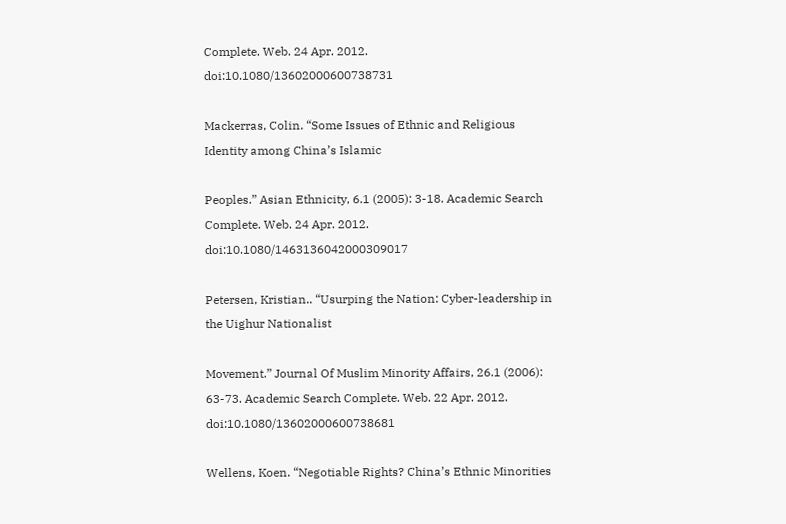Complete. Web. 24 Apr. 2012. doi:10.1080/13602000600738731

Mackerras, Colin. “Some Issues of Ethnic and Religious Identity among China’s Islamic

Peoples.” Asian Ethnicity, 6.1 (2005): 3-18. Academic Search Complete. Web. 24 Apr. 2012. doi:10.1080/1463136042000309017

Petersen, Kristian.. “Usurping the Nation: Cyber-leadership in the Uighur Nationalist

Movement.” Journal Of Muslim Minority Affairs, 26.1 (2006): 63-73. Academic Search Complete. Web. 22 Apr. 2012. doi:10.1080/13602000600738681

Wellens, Koen. “Negotiable Rights? China’s Ethnic Minorities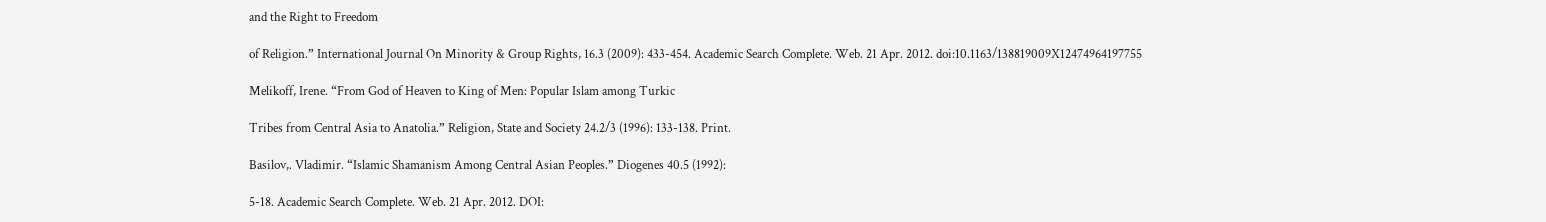and the Right to Freedom

of Religion.” International Journal On Minority & Group Rights, 16.3 (2009): 433-454. Academic Search Complete. Web. 21 Apr. 2012. doi:10.1163/138819009X12474964197755

Melikoff, Irene. “From God of Heaven to King of Men: Popular Islam among Turkic

Tribes from Central Asia to Anatolia.” Religion, State and Society 24.2/3 (1996): 133-138. Print.

Basilov,. Vladimir. “Islamic Shamanism Among Central Asian Peoples.” Diogenes 40.5 (1992):

5-18. Academic Search Complete. Web. 21 Apr. 2012. DOI: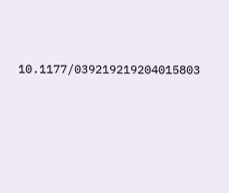10.1177/039219219204015803